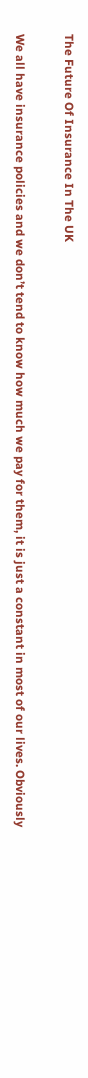The Future Of Insurance In The UK

We all have insurance policies and we don’t tend to know how much we pay for them, it is just a constant in most of our lives. Obviously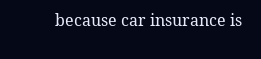because car insurance is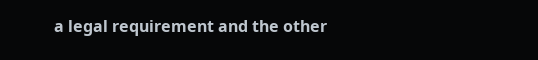a legal requirement and the other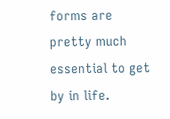forms are pretty much essential to get by in life.